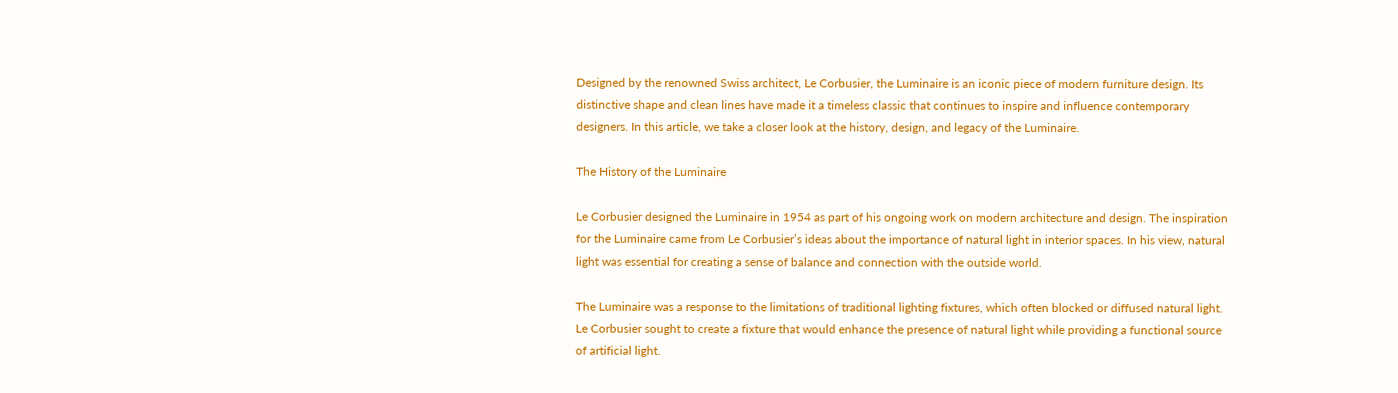Designed by the renowned Swiss architect, Le Corbusier, the Luminaire is an iconic piece of modern furniture design. Its distinctive shape and clean lines have made it a timeless classic that continues to inspire and influence contemporary designers. In this article, we take a closer look at the history, design, and legacy of the Luminaire.

The History of the Luminaire

Le Corbusier designed the Luminaire in 1954 as part of his ongoing work on modern architecture and design. The inspiration for the Luminaire came from Le Corbusier’s ideas about the importance of natural light in interior spaces. In his view, natural light was essential for creating a sense of balance and connection with the outside world.

The Luminaire was a response to the limitations of traditional lighting fixtures, which often blocked or diffused natural light. Le Corbusier sought to create a fixture that would enhance the presence of natural light while providing a functional source of artificial light.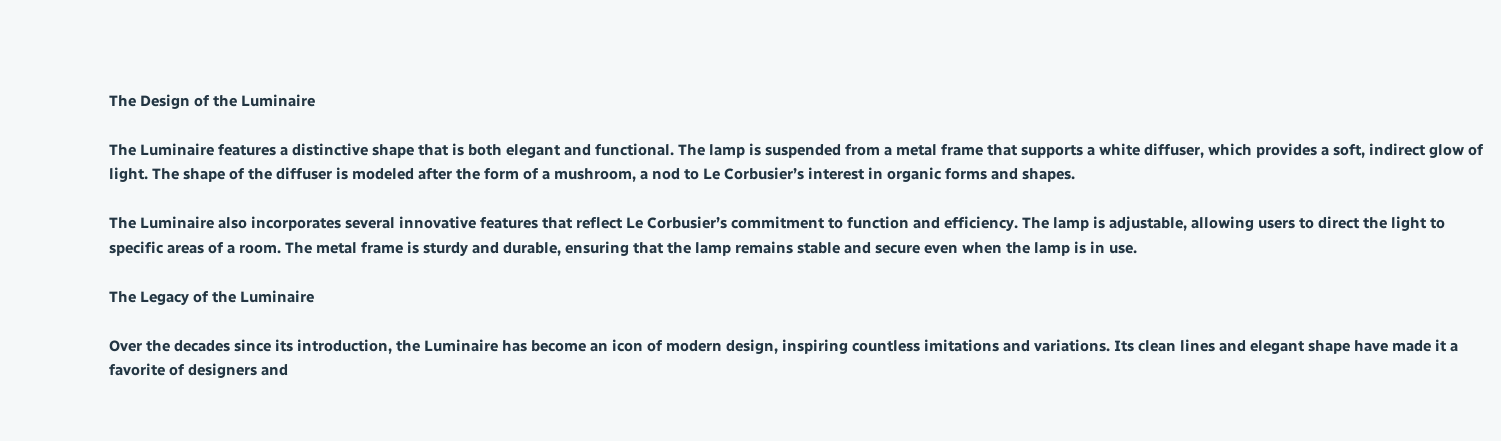The Design of the Luminaire

The Luminaire features a distinctive shape that is both elegant and functional. The lamp is suspended from a metal frame that supports a white diffuser, which provides a soft, indirect glow of light. The shape of the diffuser is modeled after the form of a mushroom, a nod to Le Corbusier’s interest in organic forms and shapes.

The Luminaire also incorporates several innovative features that reflect Le Corbusier’s commitment to function and efficiency. The lamp is adjustable, allowing users to direct the light to specific areas of a room. The metal frame is sturdy and durable, ensuring that the lamp remains stable and secure even when the lamp is in use.

The Legacy of the Luminaire

Over the decades since its introduction, the Luminaire has become an icon of modern design, inspiring countless imitations and variations. Its clean lines and elegant shape have made it a favorite of designers and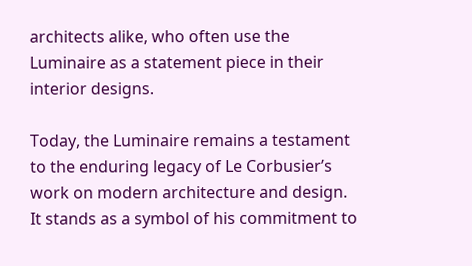architects alike, who often use the Luminaire as a statement piece in their interior designs.

Today, the Luminaire remains a testament to the enduring legacy of Le Corbusier’s work on modern architecture and design. It stands as a symbol of his commitment to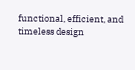functional, efficient, and timeless design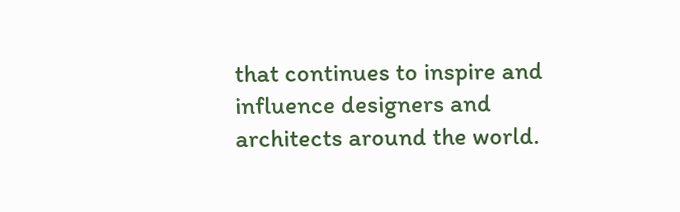that continues to inspire and influence designers and architects around the world.